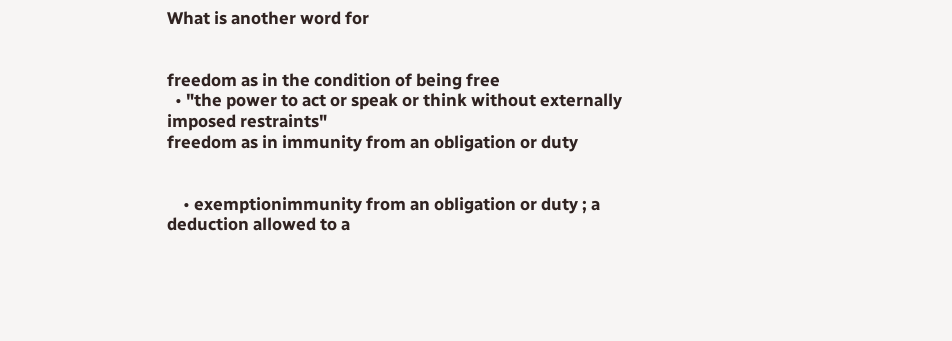What is another word for


freedom as in the condition of being free
  • "the power to act or speak or think without externally imposed restraints"
freedom as in immunity from an obligation or duty


    • exemptionimmunity from an obligation or duty ; a deduction allowed to a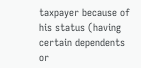taxpayer because of his status (having certain dependents or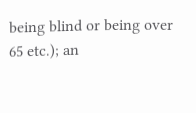being blind or being over 65 etc.); an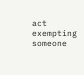act exempting someone